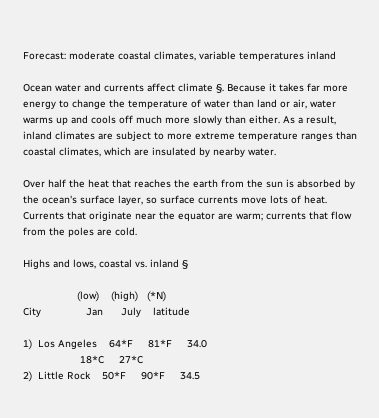Forecast: moderate coastal climates, variable temperatures inland

Ocean water and currents affect climate §. Because it takes far more energy to change the temperature of water than land or air, water warms up and cools off much more slowly than either. As a result, inland climates are subject to more extreme temperature ranges than coastal climates, which are insulated by nearby water.

Over half the heat that reaches the earth from the sun is absorbed by the ocean's surface layer, so surface currents move lots of heat. Currents that originate near the equator are warm; currents that flow from the poles are cold.

Highs and lows, coastal vs. inland §

                  (low)    (high)   (*N)
City               Jan      July    latitude

1)  Los Angeles    64*F     81*F     34.0
                   18*C     27*C
2)  Little Rock    50*F     90*F     34.5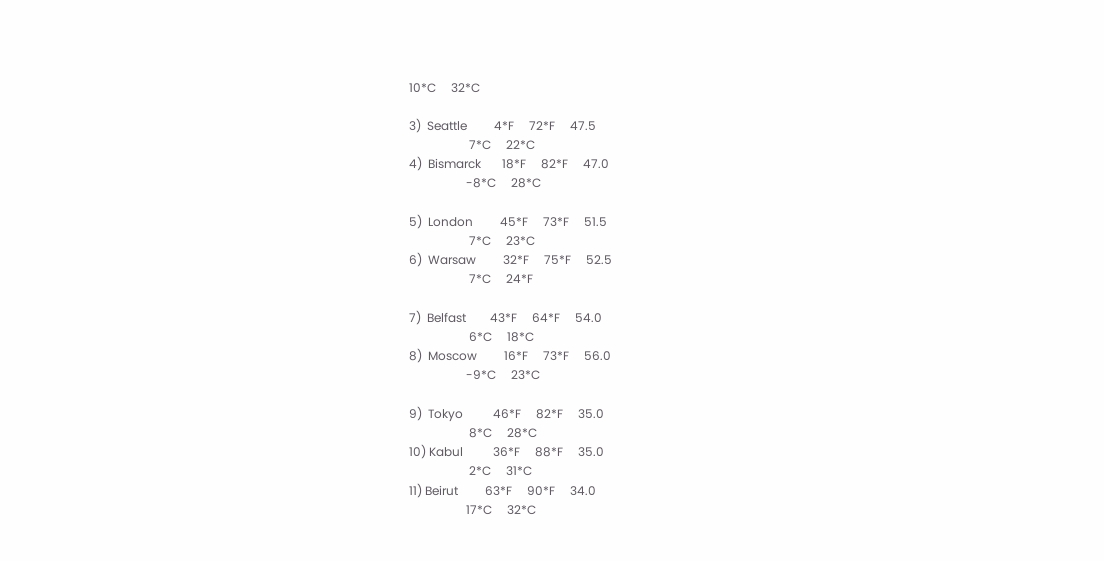10*C     32*C

3)  Seattle         4*F     72*F     47.5
                    7*C     22*C
4)  Bismarck       18*F     82*F     47.0
                   -8*C     28*C

5)  London         45*F     73*F     51.5
                    7*C     23*C
6)  Warsaw         32*F     75*F     52.5
                    7*C     24*F

7)  Belfast        43*F     64*F     54.0
                    6*C     18*C
8)  Moscow         16*F     73*F     56.0
                   -9*C     23*C

9)  Tokyo          46*F     82*F     35.0
                    8*C     28*C
10) Kabul          36*F     88*F     35.0
                    2*C     31*C
11) Beirut         63*F     90*F     34.0
                   17*C     32*C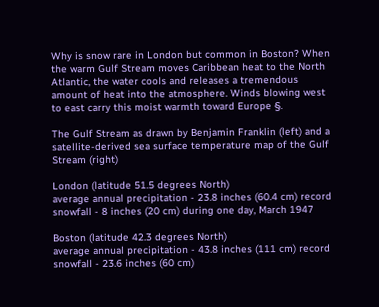Why is snow rare in London but common in Boston? When the warm Gulf Stream moves Caribbean heat to the North Atlantic, the water cools and releases a tremendous amount of heat into the atmosphere. Winds blowing west to east carry this moist warmth toward Europe §.

The Gulf Stream as drawn by Benjamin Franklin (left) and a satellite-derived sea surface temperature map of the Gulf Stream (right)

London (latitude 51.5 degrees North)
average annual precipitation - 23.8 inches (60.4 cm) record snowfall - 8 inches (20 cm) during one day, March 1947

Boston (latitude 42.3 degrees North)
average annual precipitation - 43.8 inches (111 cm) record snowfall - 23.6 inches (60 cm)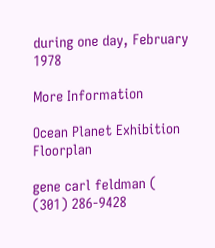during one day, February 1978

More Information

Ocean Planet Exhibition Floorplan

gene carl feldman ( (301) 286-9428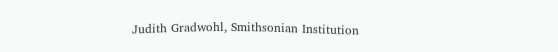Judith Gradwohl, Smithsonian Institution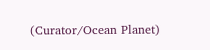(Curator/Ocean Planet)